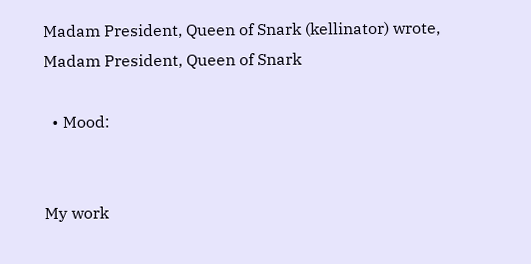Madam President, Queen of Snark (kellinator) wrote,
Madam President, Queen of Snark

  • Mood:


My work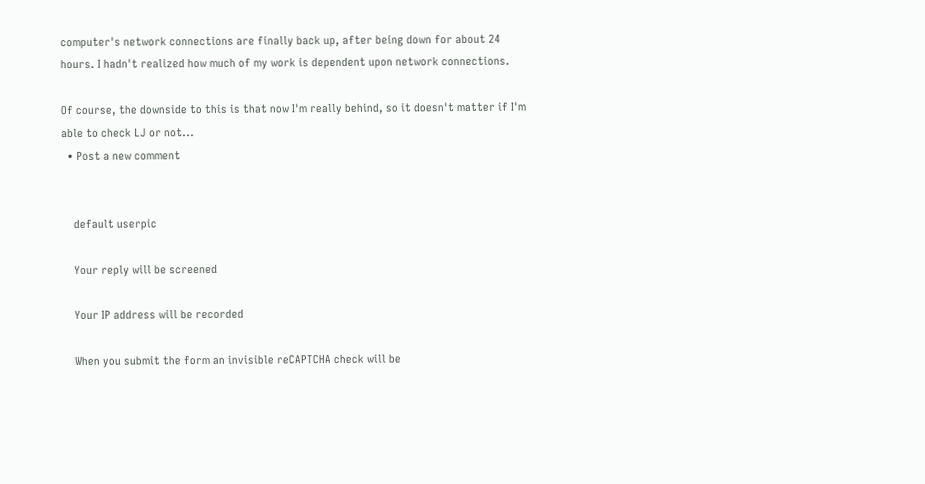computer's network connections are finally back up, after being down for about 24 hours. I hadn't realized how much of my work is dependent upon network connections.

Of course, the downside to this is that now I'm really behind, so it doesn't matter if I'm able to check LJ or not...
  • Post a new comment


    default userpic

    Your reply will be screened

    Your IP address will be recorded

    When you submit the form an invisible reCAPTCHA check will be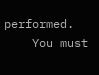performed.
    You must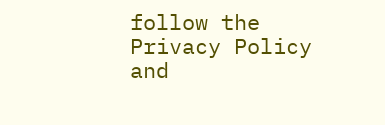follow the Privacy Policy and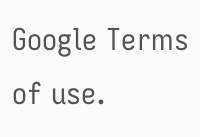Google Terms of use.